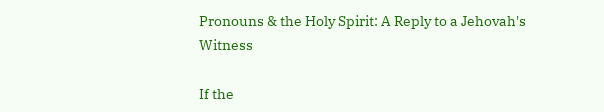Pronouns & the Holy Spirit: A Reply to a Jehovah's Witness

If the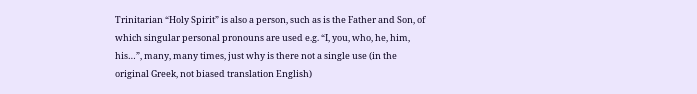Trinitarian “Holy Spirit” is also a person, such as is the Father and Son, of which singular personal pronouns are used e.g. “I, you, who, he, him, his…”, many, many times, just why is there not a single use (in the original Greek, not biased translation English)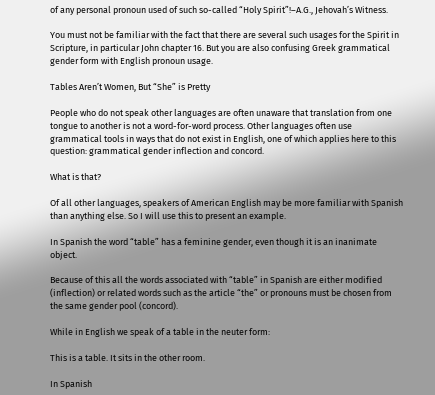of any personal pronoun used of such so-called “Holy Spirit”!–A.G., Jehovah’s Witness.

You must not be familiar with the fact that there are several such usages for the Spirit in Scripture, in particular John chapter 16. But you are also confusing Greek grammatical gender form with English pronoun usage.

Tables Aren’t Women, But “She” is Pretty

People who do not speak other languages are often unaware that translation from one tongue to another is not a word-for-word process. Other languages often use grammatical tools in ways that do not exist in English, one of which applies here to this question: grammatical gender inflection and concord.

What is that?

Of all other languages, speakers of American English may be more familiar with Spanish than anything else. So I will use this to present an example.

In Spanish the word “table” has a feminine gender, even though it is an inanimate object.

Because of this all the words associated with “table” in Spanish are either modified (inflection) or related words such as the article “the” or pronouns must be chosen from the same gender pool (concord).

While in English we speak of a table in the neuter form:

This is a table. It sits in the other room.

In Spanish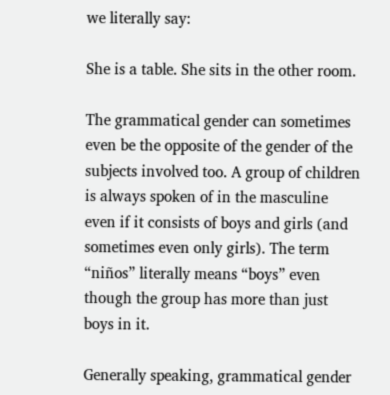we literally say:

She is a table. She sits in the other room.

The grammatical gender can sometimes even be the opposite of the gender of the subjects involved too. A group of children is always spoken of in the masculine even if it consists of boys and girls (and sometimes even only girls). The term “niños” literally means “boys” even though the group has more than just boys in it.

Generally speaking, grammatical gender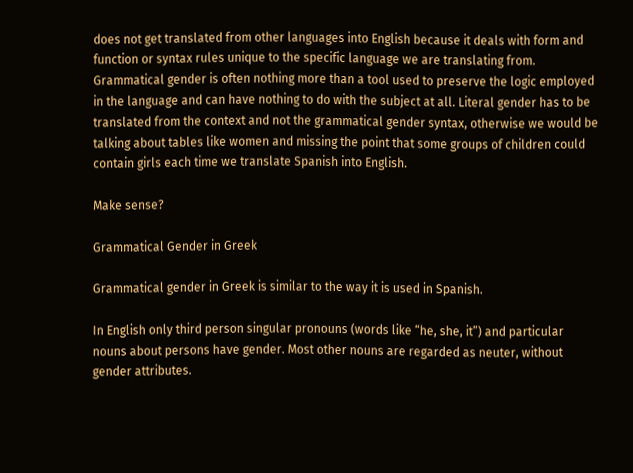does not get translated from other languages into English because it deals with form and function or syntax rules unique to the specific language we are translating from. Grammatical gender is often nothing more than a tool used to preserve the logic employed in the language and can have nothing to do with the subject at all. Literal gender has to be translated from the context and not the grammatical gender syntax, otherwise we would be talking about tables like women and missing the point that some groups of children could contain girls each time we translate Spanish into English.

Make sense?

Grammatical Gender in Greek

Grammatical gender in Greek is similar to the way it is used in Spanish.

In English only third person singular pronouns (words like “he, she, it”) and particular nouns about persons have gender. Most other nouns are regarded as neuter, without gender attributes.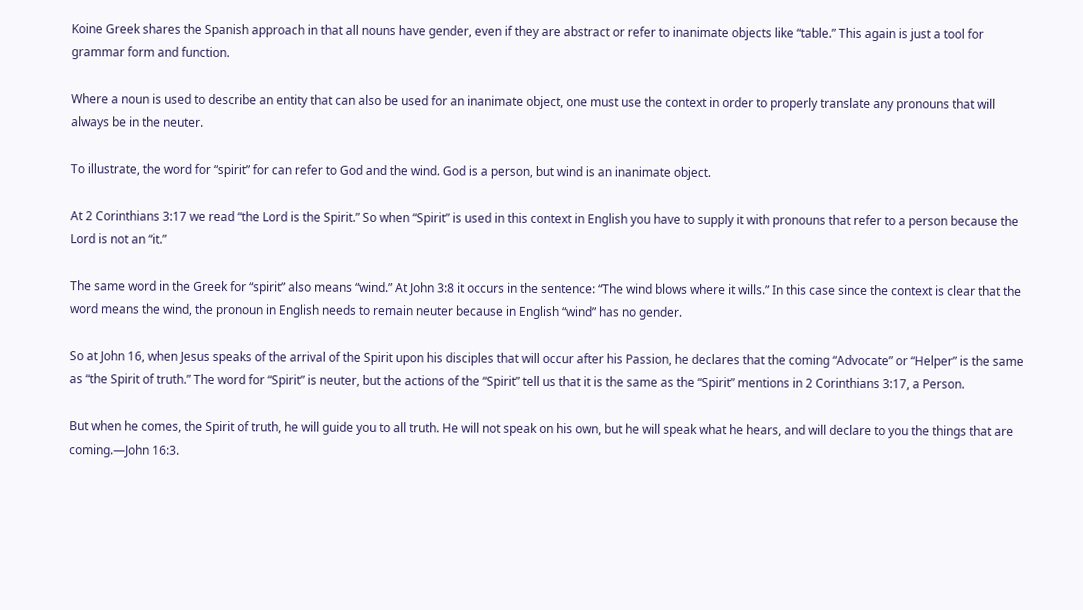Koine Greek shares the Spanish approach in that all nouns have gender, even if they are abstract or refer to inanimate objects like “table.” This again is just a tool for grammar form and function.

Where a noun is used to describe an entity that can also be used for an inanimate object, one must use the context in order to properly translate any pronouns that will always be in the neuter.

To illustrate, the word for “spirit” for can refer to God and the wind. God is a person, but wind is an inanimate object.

At 2 Corinthians 3:17 we read “the Lord is the Spirit.” So when “Spirit” is used in this context in English you have to supply it with pronouns that refer to a person because the Lord is not an “it.”

The same word in the Greek for “spirit” also means “wind.” At John 3:8 it occurs in the sentence: “The wind blows where it wills.” In this case since the context is clear that the word means the wind, the pronoun in English needs to remain neuter because in English “wind” has no gender.

So at John 16, when Jesus speaks of the arrival of the Spirit upon his disciples that will occur after his Passion, he declares that the coming “Advocate” or “Helper” is the same as “the Spirit of truth.” The word for “Spirit” is neuter, but the actions of the “Spirit” tell us that it is the same as the “Spirit” mentions in 2 Corinthians 3:17, a Person.

But when he comes, the Spirit of truth, he will guide you to all truth. He will not speak on his own, but he will speak what he hears, and will declare to you the things that are coming.—John 16:3.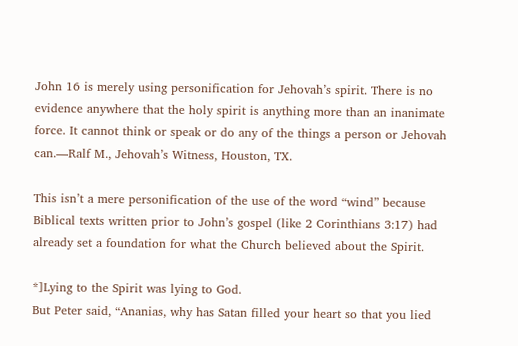John 16 is merely using personification for Jehovah’s spirit. There is no evidence anywhere that the holy spirit is anything more than an inanimate force. It cannot think or speak or do any of the things a person or Jehovah can.—Ralf M., Jehovah’s Witness, Houston, TX.

This isn’t a mere personification of the use of the word “wind” because Biblical texts written prior to John’s gospel (like 2 Corinthians 3:17) had already set a foundation for what the Church believed about the Spirit.

*]Lying to the Spirit was lying to God.
But Peter said, “Ananias, why has Satan filled your heart so that you lied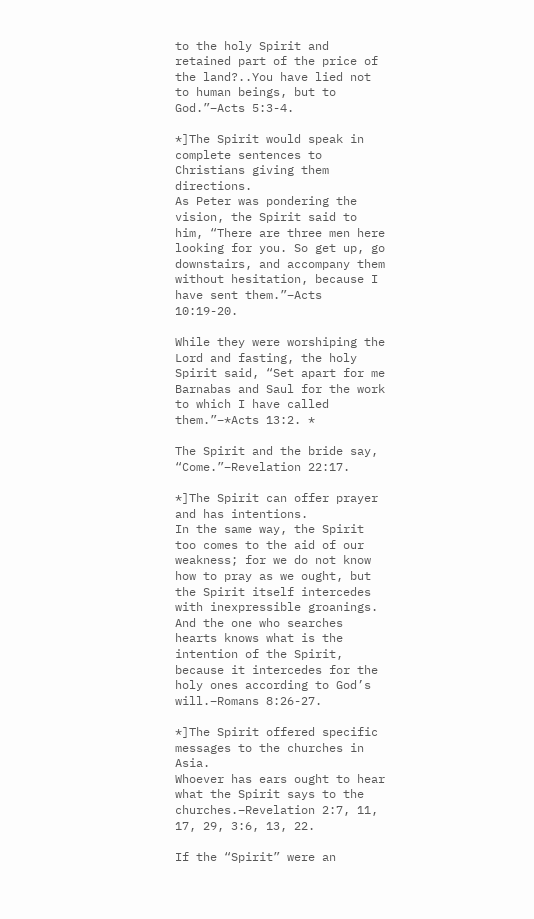to the holy Spirit and retained part of the price of the land?..You have lied not to human beings, but to God.”–Acts 5:3-4.

*]The Spirit would speak in complete sentences to Christians giving them directions.
As Peter was pondering the vision, the Spirit said to him, “There are three men here looking for you. So get up, go downstairs, and accompany them without hesitation, because I have sent them.”–Acts 10:19-20.

While they were worshiping the Lord and fasting, the holy Spirit said, “Set apart for me Barnabas and Saul for the work to which I have called them.”–*Acts 13:2. *

The Spirit and the bride say, “Come.”–Revelation 22:17.

*]The Spirit can offer prayer and has intentions.
In the same way, the Spirit too comes to the aid of our weakness; for we do not know how to pray as we ought, but the Spirit itself intercedes with inexpressible groanings. And the one who searches hearts knows what is the intention of the Spirit, because it intercedes for the holy ones according to God’s will.–Romans 8:26-27.

*]The Spirit offered specific messages to the churches in Asia.
Whoever has ears ought to hear what the Spirit says to the churches.–Revelation 2:7, 11, 17, 29, 3:6, 13, 22.

If the “Spirit” were an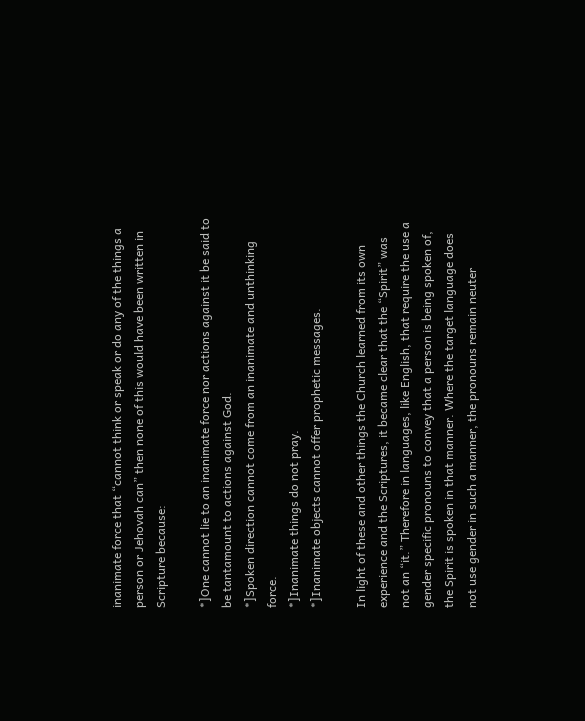inanimate force that “cannot think or speak or do any of the things a person or Jehovah can” then none of this would have been written in Scripture because:

*]One cannot lie to an inanimate force nor actions against it be said to be tantamount to actions against God.
*]Spoken direction cannot come from an inanimate and unthinking force.
*]Inanimate things do not pray.
*]Inanimate objects cannot offer prophetic messages.

In light of these and other things the Church learned from its own experience and the Scriptures, it became clear that the “Spirit” was not an “it.” Therefore in languages, like English, that require the use a gender specific pronouns to convey that a person is being spoken of, the Spirit is spoken in that manner. Where the target language does not use gender in such a manner, the pronouns remain neuter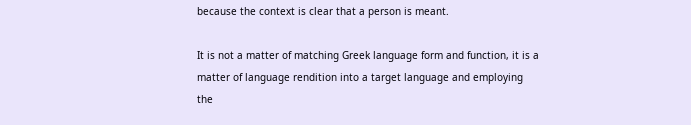because the context is clear that a person is meant.

It is not a matter of matching Greek language form and function, it is a matter of language rendition into a target language and employing the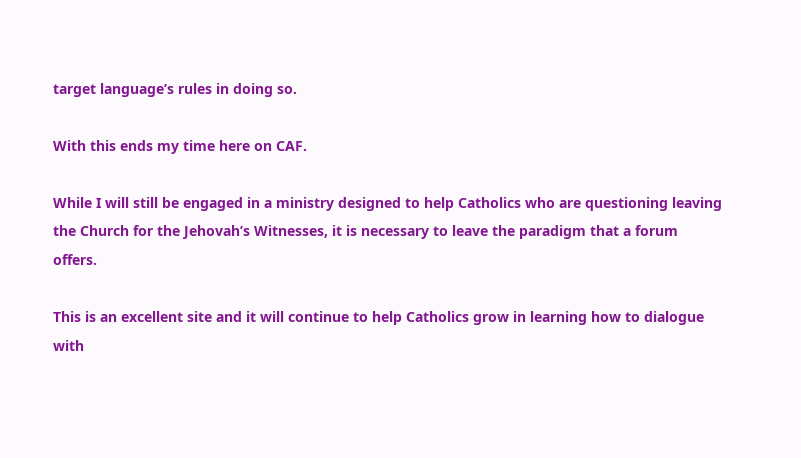target language’s rules in doing so.

With this ends my time here on CAF.

While I will still be engaged in a ministry designed to help Catholics who are questioning leaving the Church for the Jehovah’s Witnesses, it is necessary to leave the paradigm that a forum offers.

This is an excellent site and it will continue to help Catholics grow in learning how to dialogue with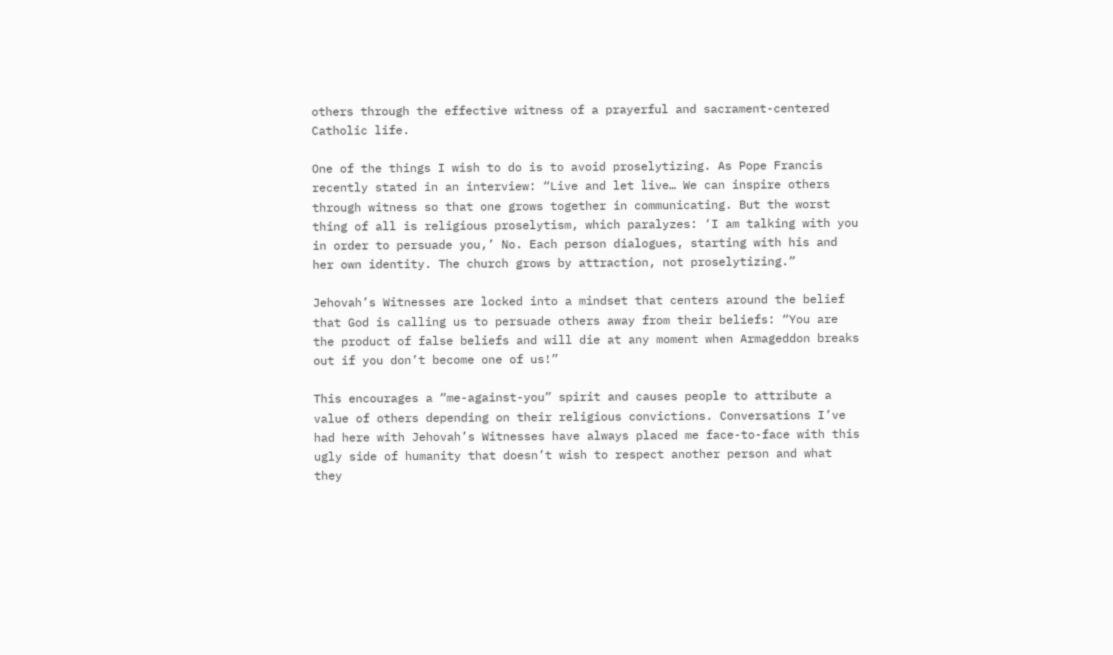others through the effective witness of a prayerful and sacrament-centered Catholic life.

One of the things I wish to do is to avoid proselytizing. As Pope Francis recently stated in an interview: “Live and let live… We can inspire others through witness so that one grows together in communicating. But the worst thing of all is religious proselytism, which paralyzes: ‘I am talking with you in order to persuade you,’ No. Each person dialogues, starting with his and her own identity. The church grows by attraction, not proselytizing.”

Jehovah’s Witnesses are locked into a mindset that centers around the belief that God is calling us to persuade others away from their beliefs: “You are the product of false beliefs and will die at any moment when Armageddon breaks out if you don’t become one of us!”

This encourages a “me-against-you” spirit and causes people to attribute a value of others depending on their religious convictions. Conversations I’ve had here with Jehovah’s Witnesses have always placed me face-to-face with this ugly side of humanity that doesn’t wish to respect another person and what they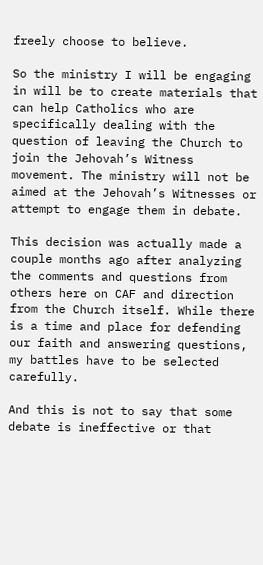freely choose to believe.

So the ministry I will be engaging in will be to create materials that can help Catholics who are specifically dealing with the question of leaving the Church to join the Jehovah’s Witness movement. The ministry will not be aimed at the Jehovah’s Witnesses or attempt to engage them in debate.

This decision was actually made a couple months ago after analyzing the comments and questions from others here on CAF and direction from the Church itself. While there is a time and place for defending our faith and answering questions, my battles have to be selected carefully.

And this is not to say that some debate is ineffective or that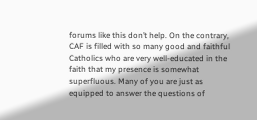forums like this don’t help. On the contrary, CAF is filled with so many good and faithful Catholics who are very well-educated in the faith that my presence is somewhat superfluous. Many of you are just as equipped to answer the questions of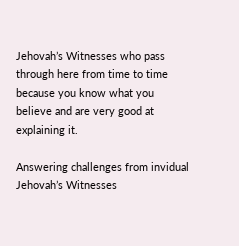Jehovah’s Witnesses who pass through here from time to time because you know what you believe and are very good at explaining it.

Answering challenges from invidual Jehovah’s Witnesses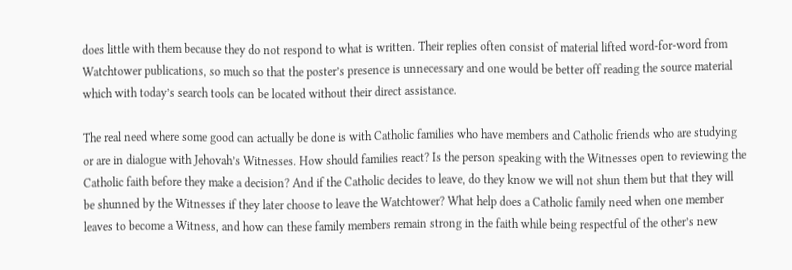does little with them because they do not respond to what is written. Their replies often consist of material lifted word-for-word from Watchtower publications, so much so that the poster’s presence is unnecessary and one would be better off reading the source material which with today’s search tools can be located without their direct assistance.

The real need where some good can actually be done is with Catholic families who have members and Catholic friends who are studying or are in dialogue with Jehovah’s Witnesses. How should families react? Is the person speaking with the Witnesses open to reviewing the Catholic faith before they make a decision? And if the Catholic decides to leave, do they know we will not shun them but that they will be shunned by the Witnesses if they later choose to leave the Watchtower? What help does a Catholic family need when one member leaves to become a Witness, and how can these family members remain strong in the faith while being respectful of the other’s new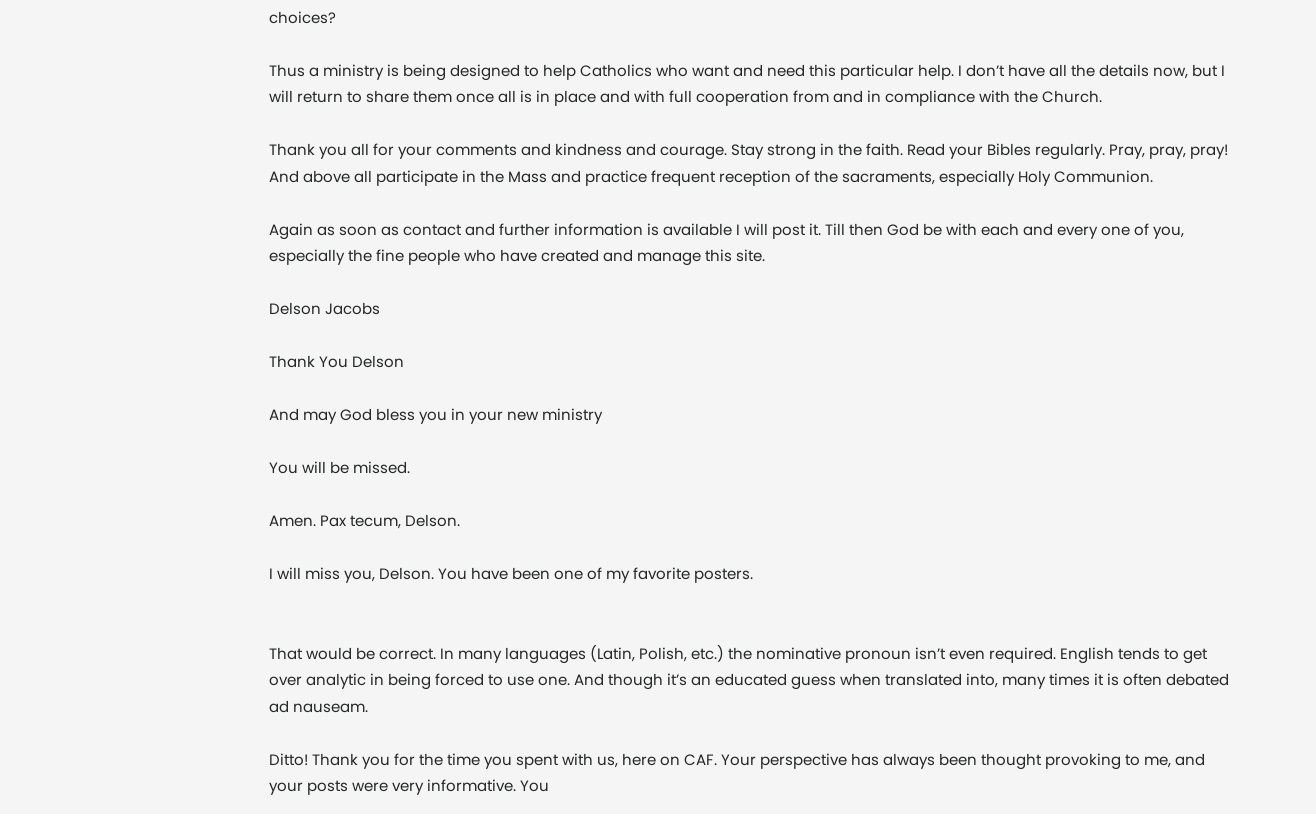choices?

Thus a ministry is being designed to help Catholics who want and need this particular help. I don’t have all the details now, but I will return to share them once all is in place and with full cooperation from and in compliance with the Church.

Thank you all for your comments and kindness and courage. Stay strong in the faith. Read your Bibles regularly. Pray, pray, pray! And above all participate in the Mass and practice frequent reception of the sacraments, especially Holy Communion.

Again as soon as contact and further information is available I will post it. Till then God be with each and every one of you, especially the fine people who have created and manage this site.

Delson Jacobs

Thank You Delson

And may God bless you in your new ministry

You will be missed.

Amen. Pax tecum, Delson.

I will miss you, Delson. You have been one of my favorite posters.


That would be correct. In many languages (Latin, Polish, etc.) the nominative pronoun isn’t even required. English tends to get over analytic in being forced to use one. And though it’s an educated guess when translated into, many times it is often debated ad nauseam.

Ditto! Thank you for the time you spent with us, here on CAF. Your perspective has always been thought provoking to me, and your posts were very informative. You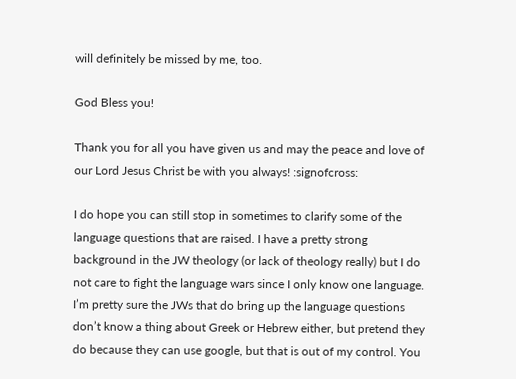will definitely be missed by me, too.

God Bless you!

Thank you for all you have given us and may the peace and love of our Lord Jesus Christ be with you always! :signofcross:

I do hope you can still stop in sometimes to clarify some of the language questions that are raised. I have a pretty strong background in the JW theology (or lack of theology really) but I do not care to fight the language wars since I only know one language. I’m pretty sure the JWs that do bring up the language questions don’t know a thing about Greek or Hebrew either, but pretend they do because they can use google, but that is out of my control. You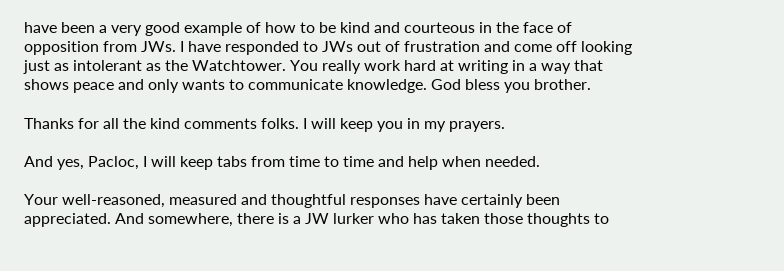have been a very good example of how to be kind and courteous in the face of opposition from JWs. I have responded to JWs out of frustration and come off looking just as intolerant as the Watchtower. You really work hard at writing in a way that shows peace and only wants to communicate knowledge. God bless you brother.

Thanks for all the kind comments folks. I will keep you in my prayers.

And yes, Pacloc, I will keep tabs from time to time and help when needed.

Your well-reasoned, measured and thoughtful responses have certainly been appreciated. And somewhere, there is a JW lurker who has taken those thoughts to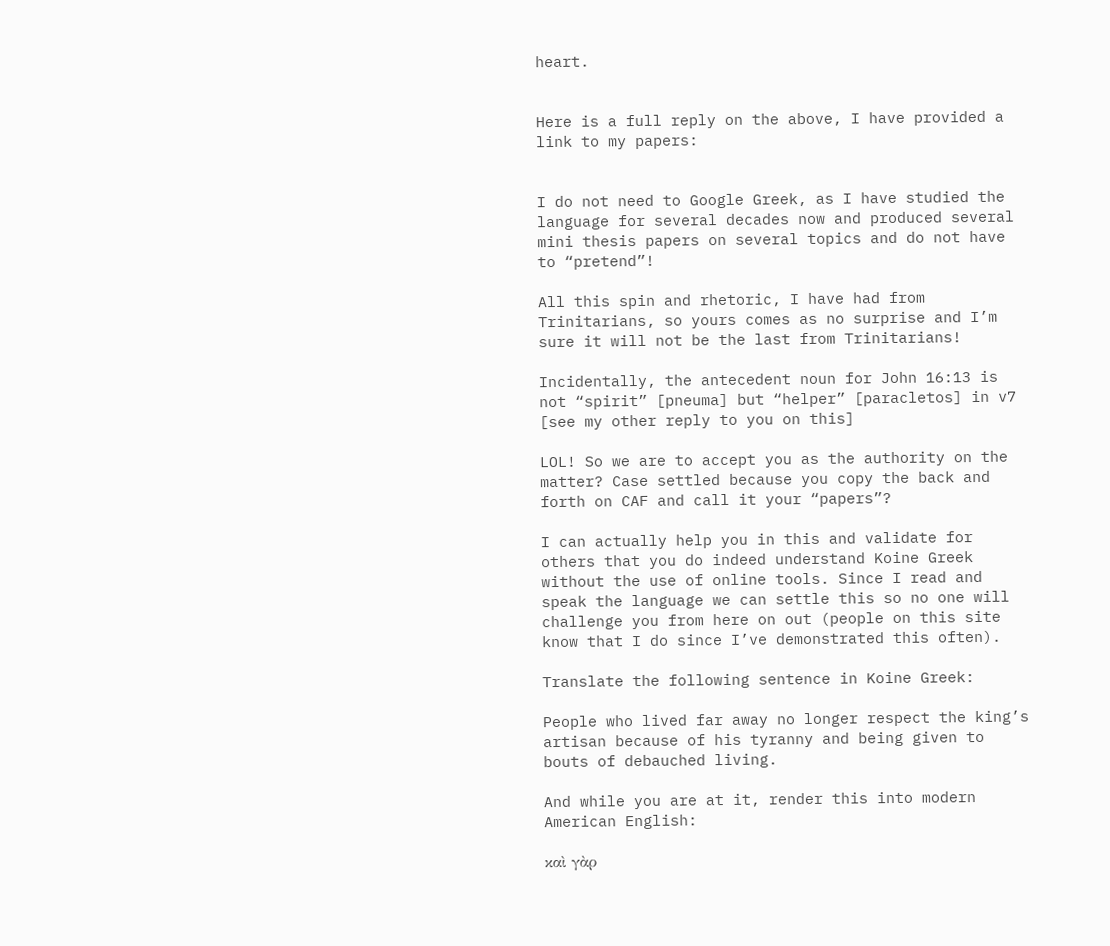heart.


Here is a full reply on the above, I have provided a link to my papers:


I do not need to Google Greek, as I have studied the language for several decades now and produced several mini thesis papers on several topics and do not have to “pretend”!

All this spin and rhetoric, I have had from Trinitarians, so yours comes as no surprise and I’m sure it will not be the last from Trinitarians!

Incidentally, the antecedent noun for John 16:13 is not “spirit” [pneuma] but “helper” [paracletos] in v7 [see my other reply to you on this]

LOL! So we are to accept you as the authority on the matter? Case settled because you copy the back and forth on CAF and call it your “papers”?

I can actually help you in this and validate for others that you do indeed understand Koine Greek without the use of online tools. Since I read and speak the language we can settle this so no one will challenge you from here on out (people on this site know that I do since I’ve demonstrated this often).

Translate the following sentence in Koine Greek:

People who lived far away no longer respect the king’s artisan because of his tyranny and being given to bouts of debauched living.

And while you are at it, render this into modern American English:

καὶ γὰρ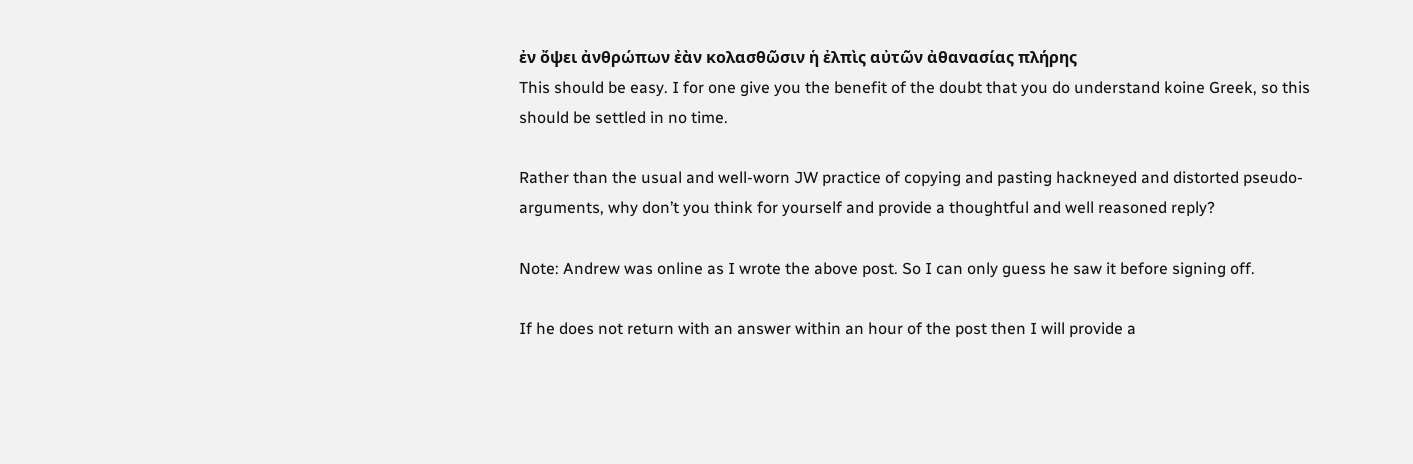ἐν ὄψει ἀνθρώπων ἐὰν κολασθῶσιν ἡ ἐλπὶς αὐτῶν ἀθανασίας πλήρης
This should be easy. I for one give you the benefit of the doubt that you do understand koine Greek, so this should be settled in no time.

Rather than the usual and well-worn JW practice of copying and pasting hackneyed and distorted pseudo-arguments, why don’t you think for yourself and provide a thoughtful and well reasoned reply?

Note: Andrew was online as I wrote the above post. So I can only guess he saw it before signing off.

If he does not return with an answer within an hour of the post then I will provide a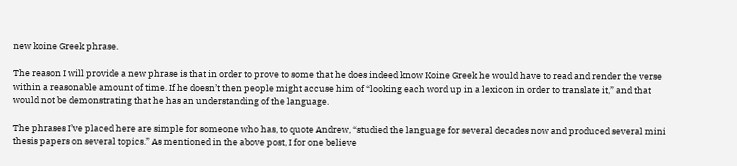new koine Greek phrase.

The reason I will provide a new phrase is that in order to prove to some that he does indeed know Koine Greek he would have to read and render the verse within a reasonable amount of time. If he doesn’t then people might accuse him of “looking each word up in a lexicon in order to translate it,” and that would not be demonstrating that he has an understanding of the language.

The phrases I’ve placed here are simple for someone who has, to quote Andrew, “studied the language for several decades now and produced several mini thesis papers on several topics.” As mentioned in the above post, I for one believe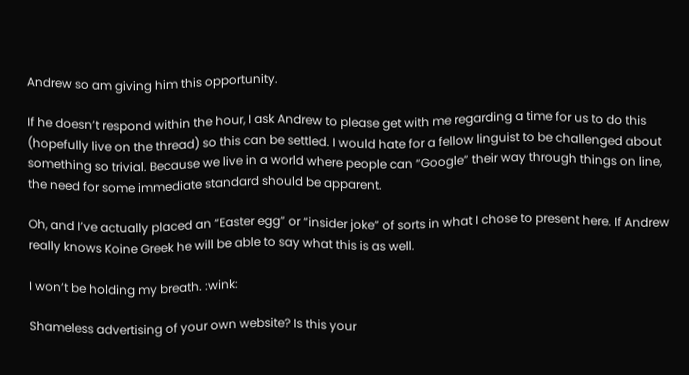Andrew so am giving him this opportunity.

If he doesn’t respond within the hour, I ask Andrew to please get with me regarding a time for us to do this (hopefully live on the thread) so this can be settled. I would hate for a fellow linguist to be challenged about something so trivial. Because we live in a world where people can “Google” their way through things on line, the need for some immediate standard should be apparent.

Oh, and I’ve actually placed an “Easter egg” or “insider joke” of sorts in what I chose to present here. If Andrew really knows Koine Greek he will be able to say what this is as well.

I won’t be holding my breath. :wink:

Shameless advertising of your own website? Is this your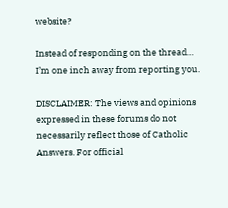website?

Instead of responding on the thread… I’m one inch away from reporting you.

DISCLAIMER: The views and opinions expressed in these forums do not necessarily reflect those of Catholic Answers. For official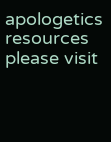apologetics resources please visit